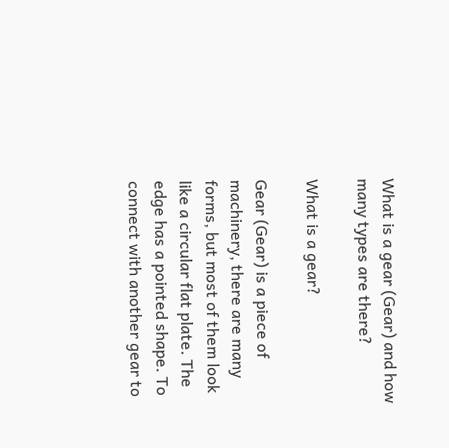What is a gear (Gear) and how many types are there?

What is a gear?

Gear (Gear) is a piece of machinery, there are many forms, but most of them look like a circular flat plate. The edge has a pointed shape. To connect with another gear to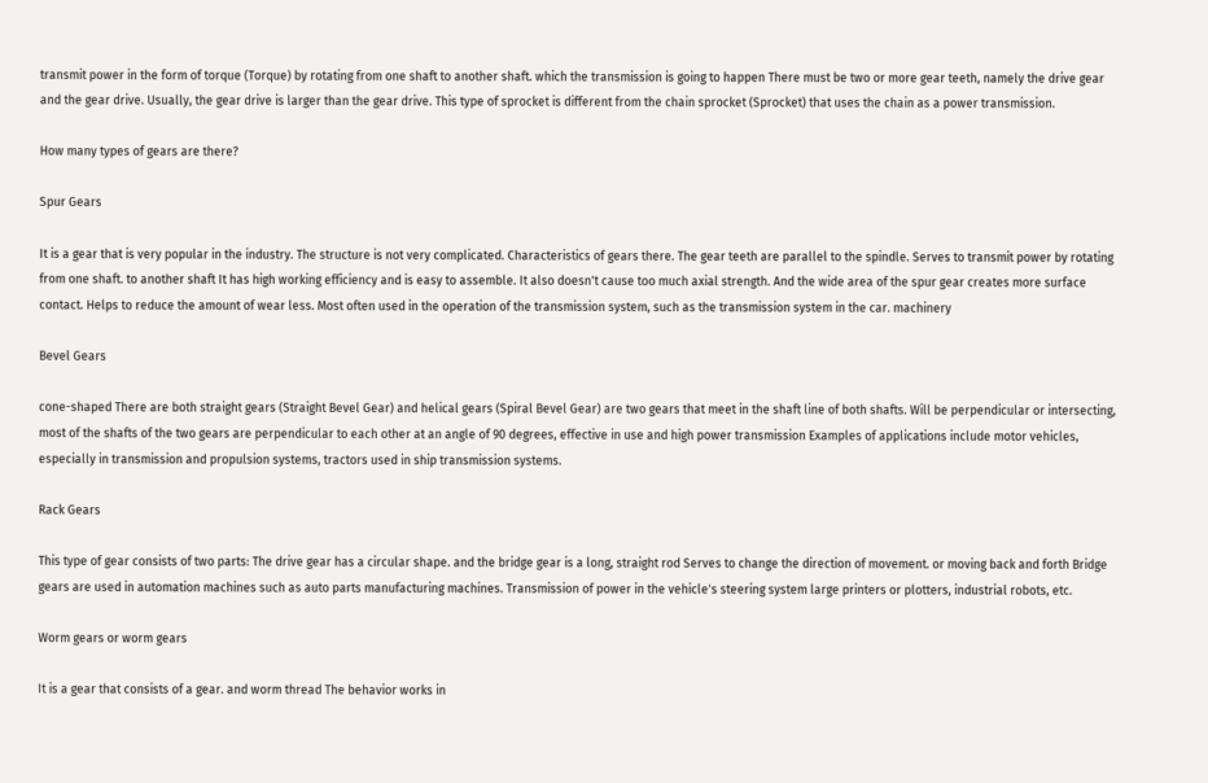transmit power in the form of torque (Torque) by rotating from one shaft to another shaft. which the transmission is going to happen There must be two or more gear teeth, namely the drive gear and the gear drive. Usually, the gear drive is larger than the gear drive. This type of sprocket is different from the chain sprocket (Sprocket) that uses the chain as a power transmission.

How many types of gears are there?

Spur Gears

It is a gear that is very popular in the industry. The structure is not very complicated. Characteristics of gears there. The gear teeth are parallel to the spindle. Serves to transmit power by rotating from one shaft. to another shaft It has high working efficiency and is easy to assemble. It also doesn't cause too much axial strength. And the wide area of the spur gear creates more surface contact. Helps to reduce the amount of wear less. Most often used in the operation of the transmission system, such as the transmission system in the car. machinery

Bevel Gears

cone-shaped There are both straight gears (Straight Bevel Gear) and helical gears (Spiral Bevel Gear) are two gears that meet in the shaft line of both shafts. Will be perpendicular or intersecting, most of the shafts of the two gears are perpendicular to each other at an angle of 90 degrees, effective in use and high power transmission Examples of applications include motor vehicles, especially in transmission and propulsion systems, tractors used in ship transmission systems.

Rack Gears

This type of gear consists of two parts: The drive gear has a circular shape. and the bridge gear is a long, straight rod Serves to change the direction of movement. or moving back and forth Bridge gears are used in automation machines such as auto parts manufacturing machines. Transmission of power in the vehicle's steering system large printers or plotters, industrial robots, etc.

Worm gears or worm gears

It is a gear that consists of a gear. and worm thread The behavior works in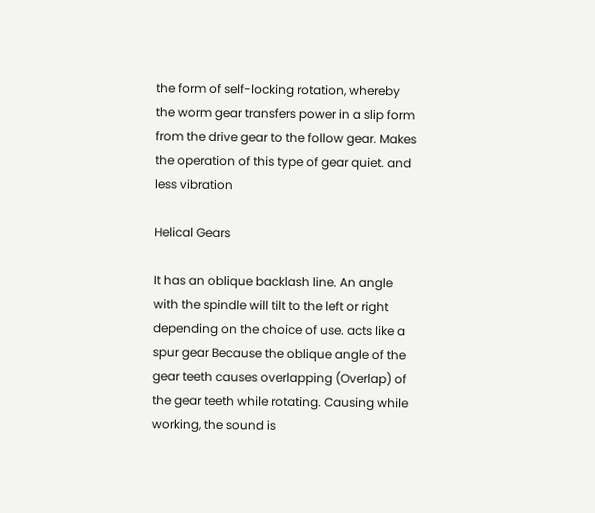the form of self-locking rotation, whereby the worm gear transfers power in a slip form from the drive gear to the follow gear. Makes the operation of this type of gear quiet. and less vibration

Helical Gears

It has an oblique backlash line. An angle with the spindle will tilt to the left or right depending on the choice of use. acts like a spur gear Because the oblique angle of the gear teeth causes overlapping (Overlap) of the gear teeth while rotating. Causing while working, the sound is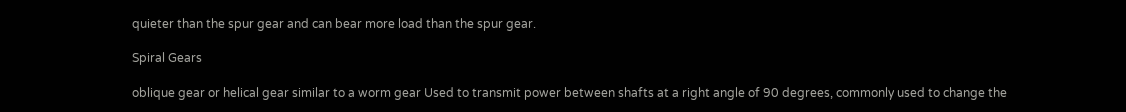quieter than the spur gear and can bear more load than the spur gear.

Spiral Gears

oblique gear or helical gear similar to a worm gear Used to transmit power between shafts at a right angle of 90 degrees, commonly used to change the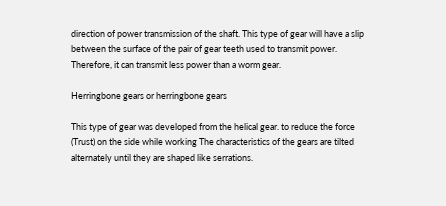direction of power transmission of the shaft. This type of gear will have a slip between the surface of the pair of gear teeth used to transmit power. Therefore, it can transmit less power than a worm gear.

Herringbone gears or herringbone gears

This type of gear was developed from the helical gear. to reduce the force (Trust) on the side while working The characteristics of the gears are tilted alternately until they are shaped like serrations.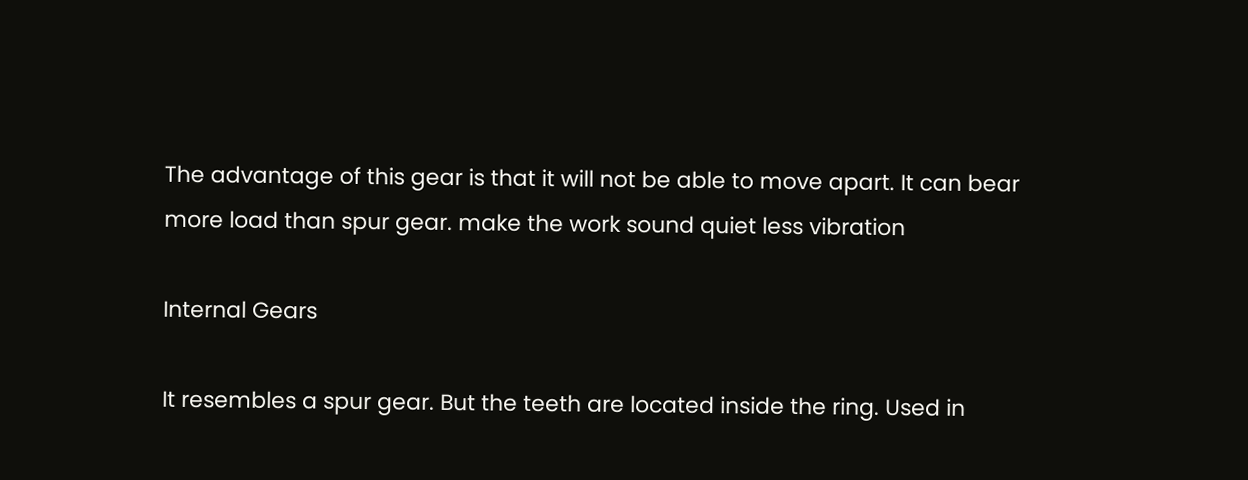The advantage of this gear is that it will not be able to move apart. It can bear more load than spur gear. make the work sound quiet less vibration

Internal Gears

It resembles a spur gear. But the teeth are located inside the ring. Used in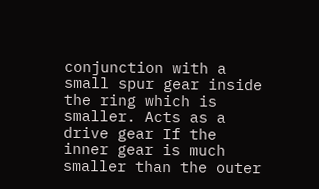conjunction with a small spur gear inside the ring which is smaller. Acts as a drive gear If the inner gear is much smaller than the outer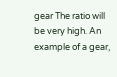gear The ratio will be very high. An example of a gear,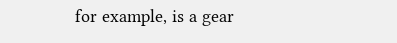for example, is a gear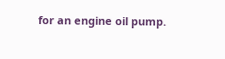for an engine oil pump.